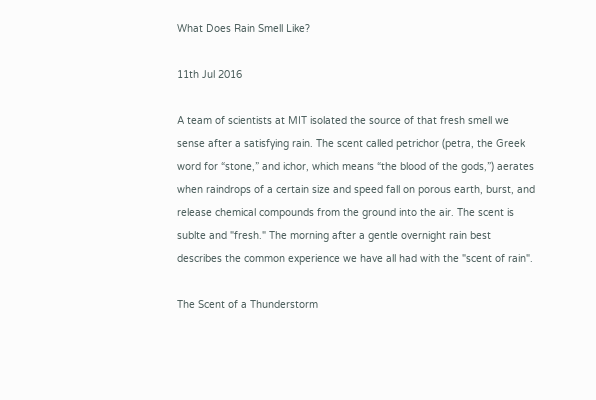What Does Rain Smell Like?

11th Jul 2016

A team of scientists at MIT isolated the source of that fresh smell we sense after a satisfying rain. The scent called petrichor (petra, the Greek word for “stone,” and ichor, which means “the blood of the gods,”) aerates when raindrops of a certain size and speed fall on porous earth, burst, and release chemical compounds from the ground into the air. The scent is sublte and "fresh." The morning after a gentle overnight rain best describes the common experience we have all had with the "scent of rain".

The Scent of a Thunderstorm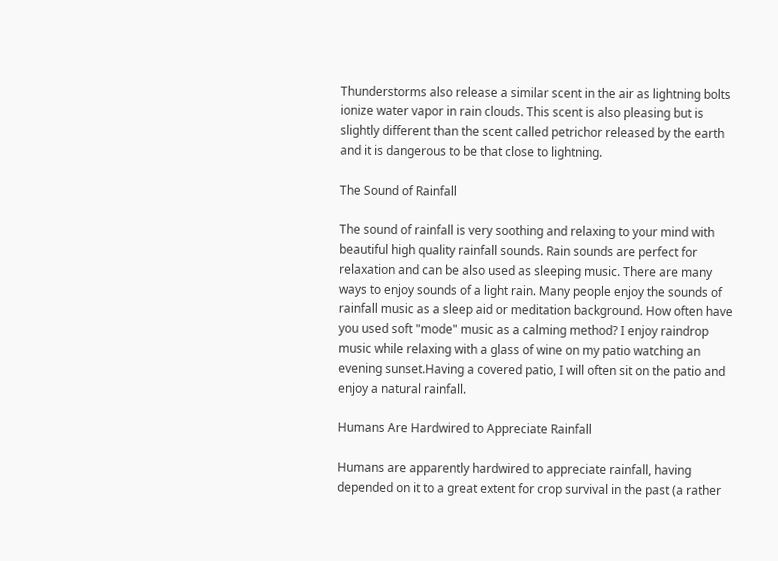Thunderstorms also release a similar scent in the air as lightning bolts ionize water vapor in rain clouds. This scent is also pleasing but is slightly different than the scent called petrichor released by the earth and it is dangerous to be that close to lightning.

The Sound of Rainfall

The sound of rainfall is very soothing and relaxing to your mind with beautiful high quality rainfall sounds. Rain sounds are perfect for relaxation and can be also used as sleeping music. There are many ways to enjoy sounds of a light rain. Many people enjoy the sounds of rainfall music as a sleep aid or meditation background. How often have you used soft "mode" music as a calming method? I enjoy raindrop music while relaxing with a glass of wine on my patio watching an evening sunset.Having a covered patio, I will often sit on the patio and enjoy a natural rainfall.

Humans Are Hardwired to Appreciate Rainfall

Humans are apparently hardwired to appreciate rainfall, having depended on it to a great extent for crop survival in the past (a rather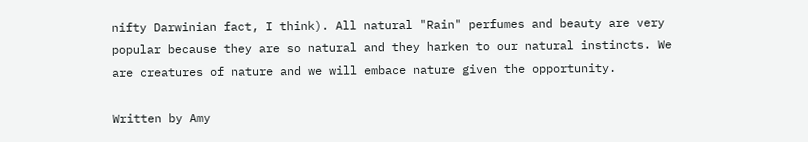nifty Darwinian fact, I think). All natural "Rain" perfumes and beauty are very popular because they are so natural and they harken to our natural instincts. We are creatures of nature and we will embace nature given the opportunity.

Written by Amy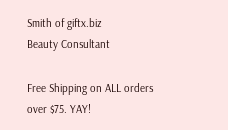Smith of giftx.biz
Beauty Consultant

Free Shipping on ALL orders over $75. YAY!